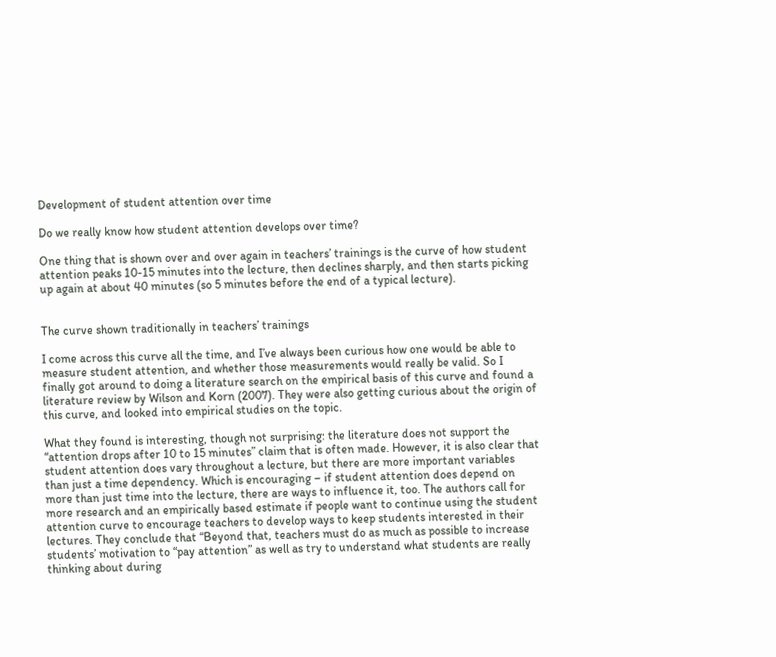Development of student attention over time

Do we really know how student attention develops over time?

One thing that is shown over and over again in teachers’ trainings is the curve of how student attention peaks 10-15 minutes into the lecture, then declines sharply, and then starts picking up again at about 40 minutes (so 5 minutes before the end of a typical lecture).


The curve shown traditionally in teachers’ trainings

I come across this curve all the time, and I’ve always been curious how one would be able to measure student attention, and whether those measurements would really be valid. So I finally got around to doing a literature search on the empirical basis of this curve and found a literature review by Wilson and Korn (2007). They were also getting curious about the origin of this curve, and looked into empirical studies on the topic.

What they found is interesting, though not surprising: the literature does not support the “attention drops after 10 to 15 minutes” claim that is often made. However, it is also clear that student attention does vary throughout a lecture, but there are more important variables than just a time dependency. Which is encouraging – if student attention does depend on more than just time into the lecture, there are ways to influence it, too. The authors call for more research and an empirically based estimate if people want to continue using the student attention curve to encourage teachers to develop ways to keep students interested in their lectures. They conclude that “Beyond that, teachers must do as much as possible to increase students’ motivation to “pay attention” as well as try to understand what students are really thinking about during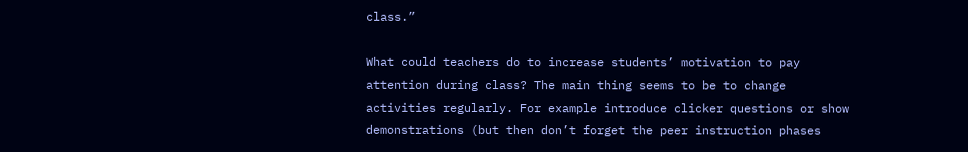class.”

What could teachers do to increase students’ motivation to pay attention during class? The main thing seems to be to change activities regularly. For example introduce clicker questions or show demonstrations (but then don’t forget the peer instruction phases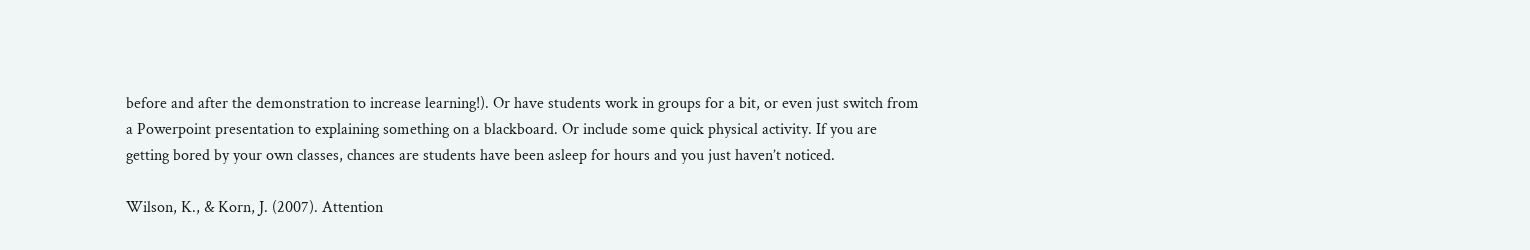before and after the demonstration to increase learning!). Or have students work in groups for a bit, or even just switch from a Powerpoint presentation to explaining something on a blackboard. Or include some quick physical activity. If you are getting bored by your own classes, chances are students have been asleep for hours and you just haven’t noticed.

Wilson, K., & Korn, J. (2007). Attention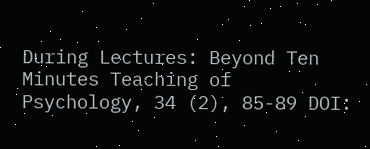During Lectures: Beyond Ten Minutes Teaching of Psychology, 34 (2), 85-89 DOI: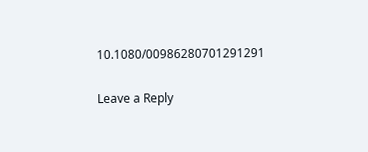10.1080/00986280701291291

Leave a Reply